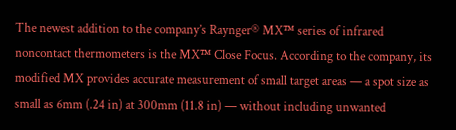The newest addition to the company’s Raynger® MX™ series of infrared noncontact thermometers is the MX™ Close Focus. According to the company, its modified MX provides accurate measurement of small target areas — a spot size as small as 6mm (.24 in) at 300mm (11.8 in) — without including unwanted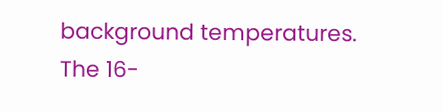background temperatures. The 16-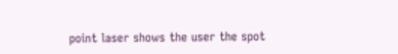point laser shows the user the spot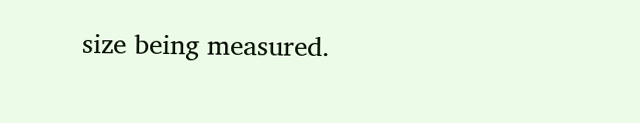size being measured.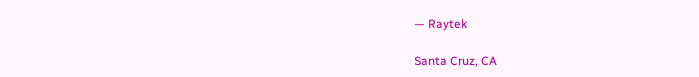— Raytek

Santa Cruz, CA